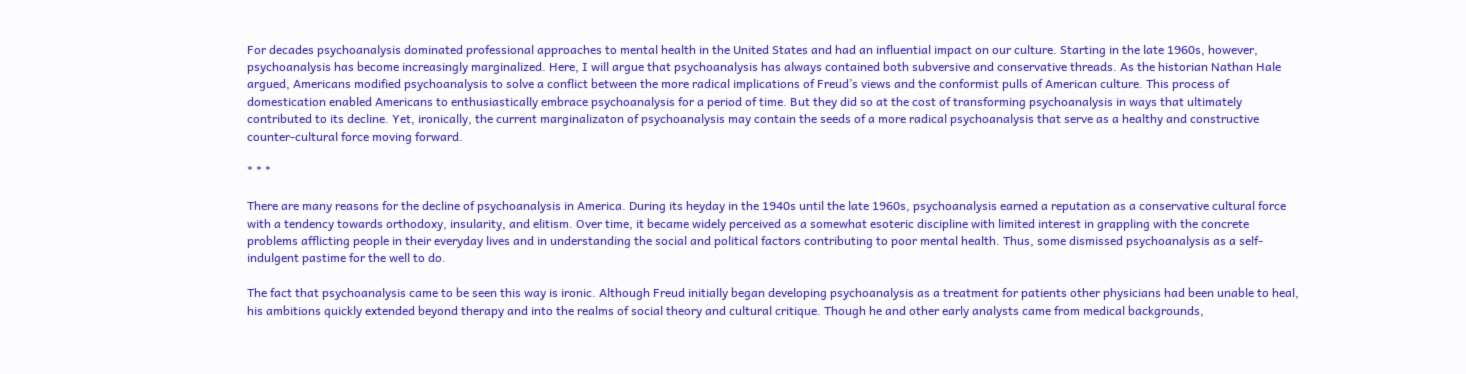For decades psychoanalysis dominated professional approaches to mental health in the United States and had an influential impact on our culture. Starting in the late 1960s, however, psychoanalysis has become increasingly marginalized. Here, I will argue that psychoanalysis has always contained both subversive and conservative threads. As the historian Nathan Hale argued, Americans modified psychoanalysis to solve a conflict between the more radical implications of Freud’s views and the conformist pulls of American culture. This process of domestication enabled Americans to enthusiastically embrace psychoanalysis for a period of time. But they did so at the cost of transforming psychoanalysis in ways that ultimately contributed to its decline. Yet, ironically, the current marginalizaton of psychoanalysis may contain the seeds of a more radical psychoanalysis that serve as a healthy and constructive counter-cultural force moving forward.

* * *

There are many reasons for the decline of psychoanalysis in America. During its heyday in the 1940s until the late 1960s, psychoanalysis earned a reputation as a conservative cultural force with a tendency towards orthodoxy, insularity, and elitism. Over time, it became widely perceived as a somewhat esoteric discipline with limited interest in grappling with the concrete problems afflicting people in their everyday lives and in understanding the social and political factors contributing to poor mental health. Thus, some dismissed psychoanalysis as a self-indulgent pastime for the well to do.

The fact that psychoanalysis came to be seen this way is ironic. Although Freud initially began developing psychoanalysis as a treatment for patients other physicians had been unable to heal, his ambitions quickly extended beyond therapy and into the realms of social theory and cultural critique. Though he and other early analysts came from medical backgrounds,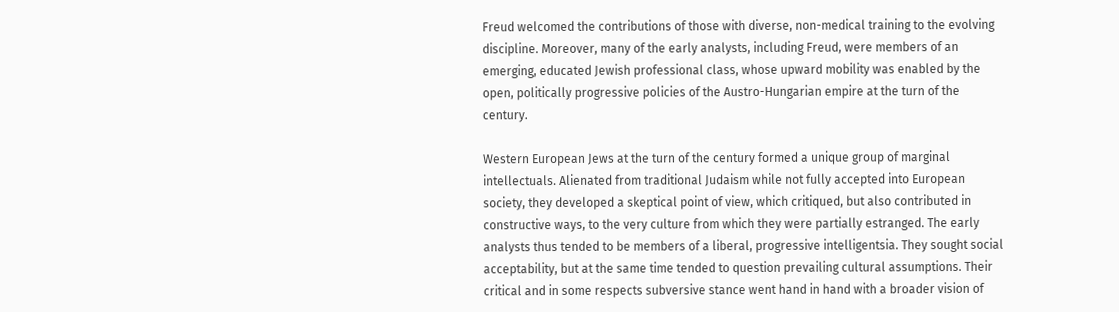Freud welcomed the contributions of those with diverse, non-medical training to the evolving discipline. Moreover, many of the early analysts, including Freud, were members of an emerging, educated Jewish professional class, whose upward mobility was enabled by the open, politically progressive policies of the Austro-Hungarian empire at the turn of the century.

Western European Jews at the turn of the century formed a unique group of marginal intellectuals. Alienated from traditional Judaism while not fully accepted into European society, they developed a skeptical point of view, which critiqued, but also contributed in constructive ways, to the very culture from which they were partially estranged. The early analysts thus tended to be members of a liberal, progressive intelligentsia. They sought social acceptability, but at the same time tended to question prevailing cultural assumptions. Their critical and in some respects subversive stance went hand in hand with a broader vision of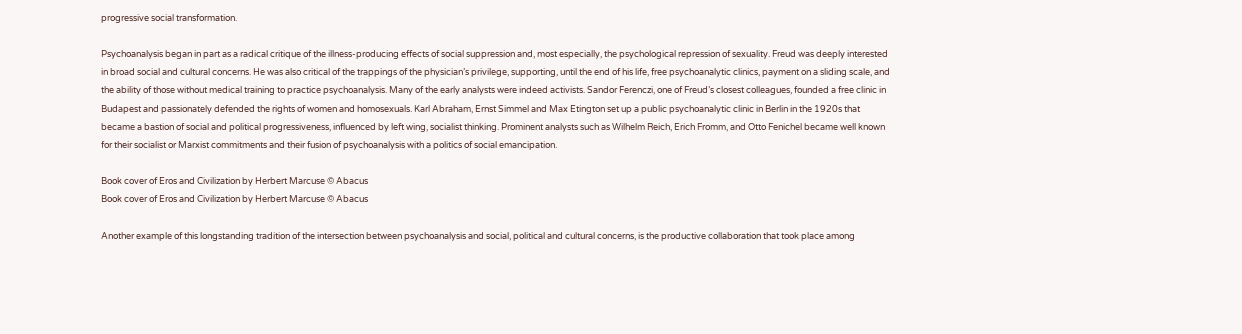progressive social transformation.

Psychoanalysis began in part as a radical critique of the illness-producing effects of social suppression and, most especially, the psychological repression of sexuality. Freud was deeply interested in broad social and cultural concerns. He was also critical of the trappings of the physician’s privilege, supporting, until the end of his life, free psychoanalytic clinics, payment on a sliding scale, and the ability of those without medical training to practice psychoanalysis. Many of the early analysts were indeed activists. Sandor Ferenczi, one of Freud’s closest colleagues, founded a free clinic in Budapest and passionately defended the rights of women and homosexuals. Karl Abraham, Ernst Simmel and Max Etington set up a public psychoanalytic clinic in Berlin in the 1920s that became a bastion of social and political progressiveness, influenced by left wing, socialist thinking. Prominent analysts such as Wilhelm Reich, Erich Fromm, and Otto Fenichel became well known for their socialist or Marxist commitments and their fusion of psychoanalysis with a politics of social emancipation.

Book cover of Eros and Civilization by Herbert Marcuse © Abacus
Book cover of Eros and Civilization by Herbert Marcuse © Abacus

Another example of this longstanding tradition of the intersection between psychoanalysis and social, political and cultural concerns, is the productive collaboration that took place among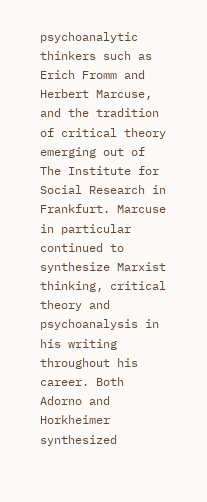psychoanalytic thinkers such as Erich Fromm and Herbert Marcuse, and the tradition of critical theory emerging out of The Institute for Social Research in Frankfurt. Marcuse in particular continued to synthesize Marxist thinking, critical theory and psychoanalysis in his writing throughout his career. Both Adorno and Horkheimer synthesized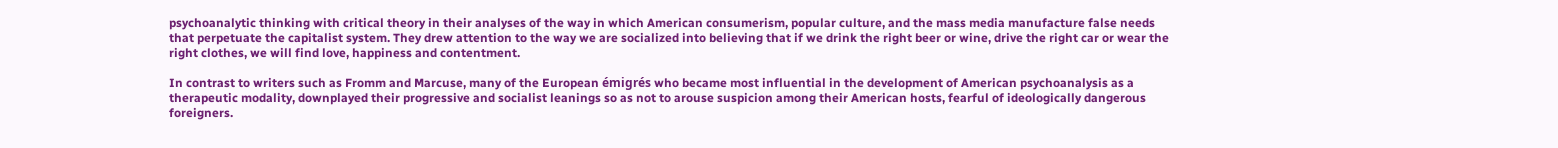psychoanalytic thinking with critical theory in their analyses of the way in which American consumerism, popular culture, and the mass media manufacture false needs that perpetuate the capitalist system. They drew attention to the way we are socialized into believing that if we drink the right beer or wine, drive the right car or wear the right clothes, we will find love, happiness and contentment.

In contrast to writers such as Fromm and Marcuse, many of the European émigrés who became most influential in the development of American psychoanalysis as a therapeutic modality, downplayed their progressive and socialist leanings so as not to arouse suspicion among their American hosts, fearful of ideologically dangerous foreigners.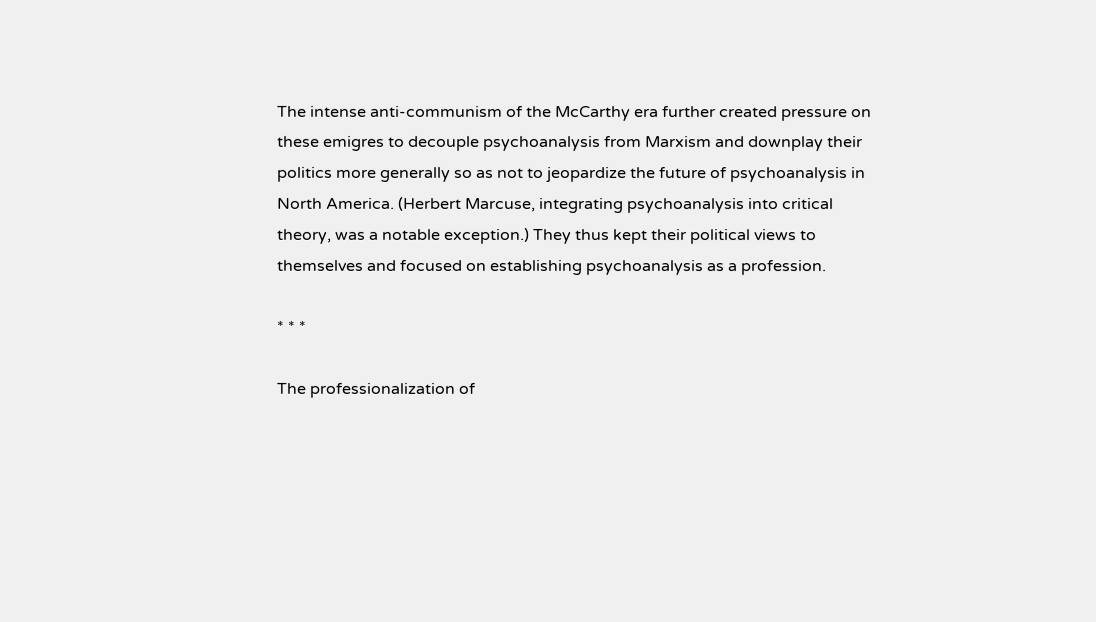The intense anti-communism of the McCarthy era further created pressure on these emigres to decouple psychoanalysis from Marxism and downplay their politics more generally so as not to jeopardize the future of psychoanalysis in North America. (Herbert Marcuse, integrating psychoanalysis into critical theory, was a notable exception.) They thus kept their political views to themselves and focused on establishing psychoanalysis as a profession.

* * *

The professionalization of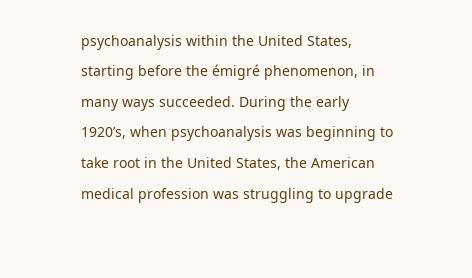psychoanalysis within the United States, starting before the émigré phenomenon, in many ways succeeded. During the early 1920’s, when psychoanalysis was beginning to take root in the United States, the American medical profession was struggling to upgrade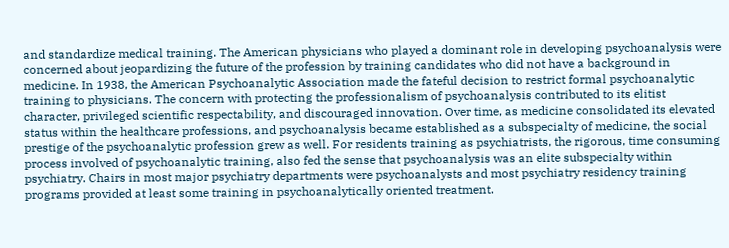and standardize medical training. The American physicians who played a dominant role in developing psychoanalysis were concerned about jeopardizing the future of the profession by training candidates who did not have a background in medicine. In 1938, the American Psychoanalytic Association made the fateful decision to restrict formal psychoanalytic training to physicians. The concern with protecting the professionalism of psychoanalysis contributed to its elitist character, privileged scientific respectability, and discouraged innovation. Over time, as medicine consolidated its elevated status within the healthcare professions, and psychoanalysis became established as a subspecialty of medicine, the social prestige of the psychoanalytic profession grew as well. For residents training as psychiatrists, the rigorous, time consuming process involved of psychoanalytic training, also fed the sense that psychoanalysis was an elite subspecialty within psychiatry. Chairs in most major psychiatry departments were psychoanalysts and most psychiatry residency training programs provided at least some training in psychoanalytically oriented treatment.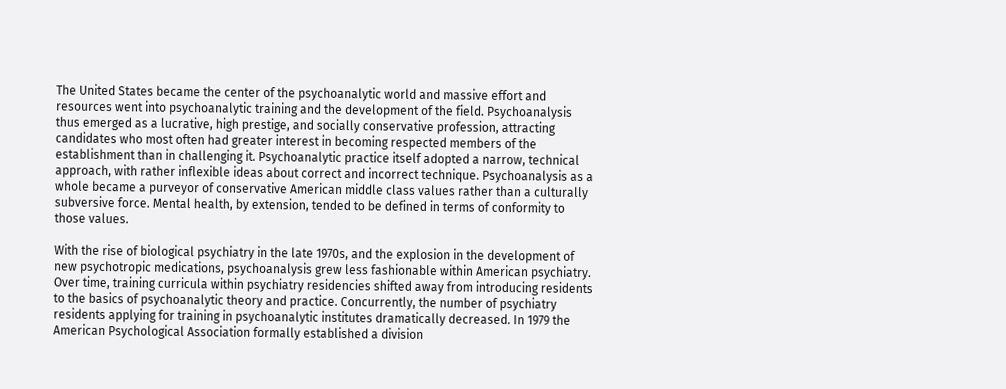The United States became the center of the psychoanalytic world and massive effort and resources went into psychoanalytic training and the development of the field. Psychoanalysis thus emerged as a lucrative, high prestige, and socially conservative profession, attracting candidates who most often had greater interest in becoming respected members of the establishment than in challenging it. Psychoanalytic practice itself adopted a narrow, technical approach, with rather inflexible ideas about correct and incorrect technique. Psychoanalysis as a whole became a purveyor of conservative American middle class values rather than a culturally subversive force. Mental health, by extension, tended to be defined in terms of conformity to those values.

With the rise of biological psychiatry in the late 1970s, and the explosion in the development of new psychotropic medications, psychoanalysis grew less fashionable within American psychiatry. Over time, training curricula within psychiatry residencies shifted away from introducing residents to the basics of psychoanalytic theory and practice. Concurrently, the number of psychiatry residents applying for training in psychoanalytic institutes dramatically decreased. In 1979 the American Psychological Association formally established a division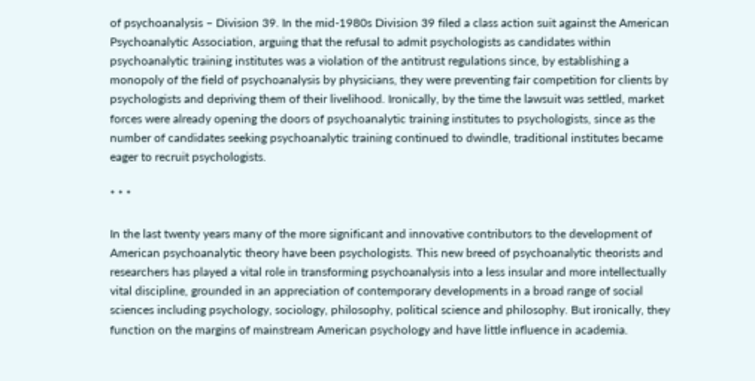of psychoanalysis – Division 39. In the mid-1980s Division 39 filed a class action suit against the American Psychoanalytic Association, arguing that the refusal to admit psychologists as candidates within psychoanalytic training institutes was a violation of the antitrust regulations since, by establishing a monopoly of the field of psychoanalysis by physicians, they were preventing fair competition for clients by psychologists and depriving them of their livelihood. Ironically, by the time the lawsuit was settled, market forces were already opening the doors of psychoanalytic training institutes to psychologists, since as the number of candidates seeking psychoanalytic training continued to dwindle, traditional institutes became eager to recruit psychologists.

* * *

In the last twenty years many of the more significant and innovative contributors to the development of American psychoanalytic theory have been psychologists. This new breed of psychoanalytic theorists and researchers has played a vital role in transforming psychoanalysis into a less insular and more intellectually vital discipline, grounded in an appreciation of contemporary developments in a broad range of social sciences including psychology, sociology, philosophy, political science and philosophy. But ironically, they function on the margins of mainstream American psychology and have little influence in academia.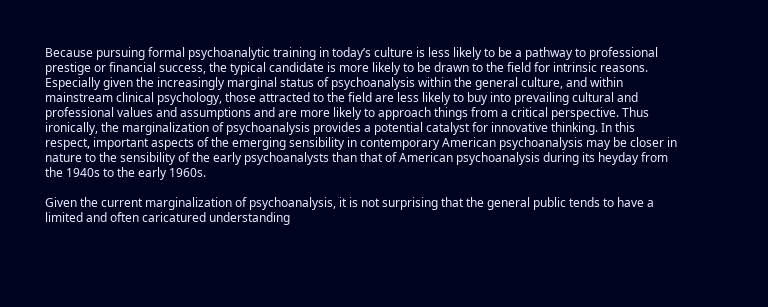Because pursuing formal psychoanalytic training in today’s culture is less likely to be a pathway to professional prestige or financial success, the typical candidate is more likely to be drawn to the field for intrinsic reasons. Especially given the increasingly marginal status of psychoanalysis within the general culture, and within mainstream clinical psychology, those attracted to the field are less likely to buy into prevailing cultural and professional values and assumptions and are more likely to approach things from a critical perspective. Thus ironically, the marginalization of psychoanalysis provides a potential catalyst for innovative thinking. In this respect, important aspects of the emerging sensibility in contemporary American psychoanalysis may be closer in nature to the sensibility of the early psychoanalysts than that of American psychoanalysis during its heyday from the 1940s to the early 1960s.

Given the current marginalization of psychoanalysis, it is not surprising that the general public tends to have a limited and often caricatured understanding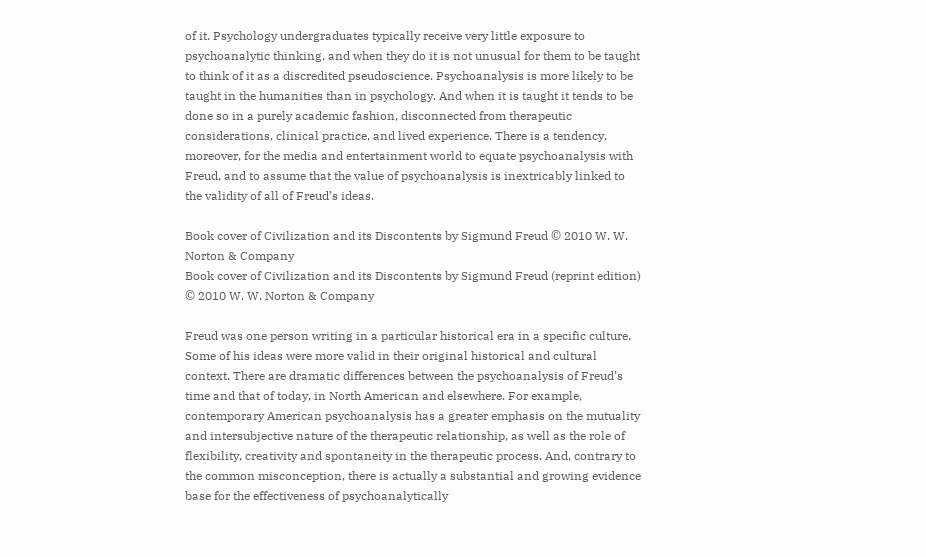of it. Psychology undergraduates typically receive very little exposure to psychoanalytic thinking, and when they do it is not unusual for them to be taught to think of it as a discredited pseudoscience. Psychoanalysis is more likely to be taught in the humanities than in psychology. And when it is taught it tends to be done so in a purely academic fashion, disconnected from therapeutic considerations, clinical practice, and lived experience. There is a tendency, moreover, for the media and entertainment world to equate psychoanalysis with Freud, and to assume that the value of psychoanalysis is inextricably linked to the validity of all of Freud’s ideas.

Book cover of Civilization and its Discontents by Sigmund Freud © 2010 W. W. Norton & Company
Book cover of Civilization and its Discontents by Sigmund Freud (reprint edition) © 2010 W. W. Norton & Company

Freud was one person writing in a particular historical era in a specific culture. Some of his ideas were more valid in their original historical and cultural context. There are dramatic differences between the psychoanalysis of Freud’s time and that of today, in North American and elsewhere. For example, contemporary American psychoanalysis has a greater emphasis on the mutuality and intersubjective nature of the therapeutic relationship, as well as the role of flexibility, creativity and spontaneity in the therapeutic process. And, contrary to the common misconception, there is actually a substantial and growing evidence base for the effectiveness of psychoanalytically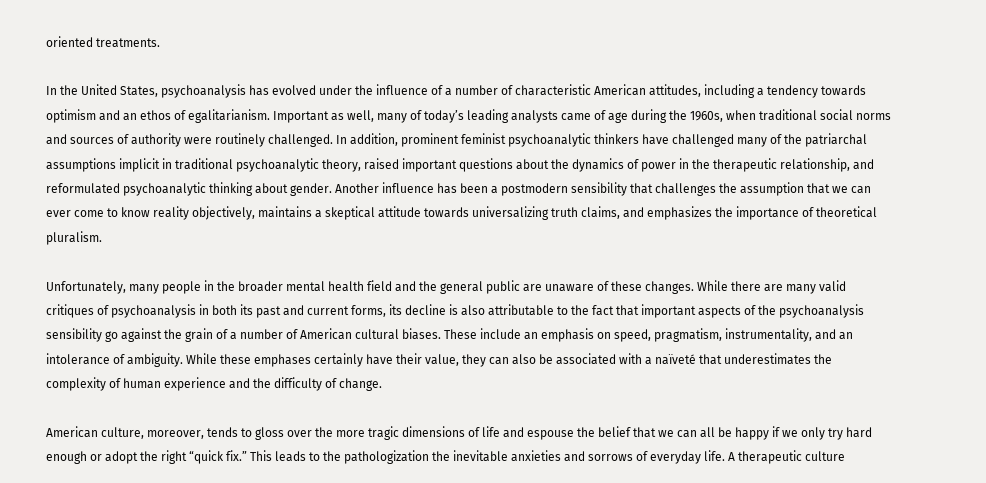oriented treatments.

In the United States, psychoanalysis has evolved under the influence of a number of characteristic American attitudes, including a tendency towards optimism and an ethos of egalitarianism. Important as well, many of today’s leading analysts came of age during the 1960s, when traditional social norms and sources of authority were routinely challenged. In addition, prominent feminist psychoanalytic thinkers have challenged many of the patriarchal assumptions implicit in traditional psychoanalytic theory, raised important questions about the dynamics of power in the therapeutic relationship, and reformulated psychoanalytic thinking about gender. Another influence has been a postmodern sensibility that challenges the assumption that we can ever come to know reality objectively, maintains a skeptical attitude towards universalizing truth claims, and emphasizes the importance of theoretical pluralism.

Unfortunately, many people in the broader mental health field and the general public are unaware of these changes. While there are many valid critiques of psychoanalysis in both its past and current forms, its decline is also attributable to the fact that important aspects of the psychoanalysis sensibility go against the grain of a number of American cultural biases. These include an emphasis on speed, pragmatism, instrumentality, and an intolerance of ambiguity. While these emphases certainly have their value, they can also be associated with a naïveté that underestimates the complexity of human experience and the difficulty of change.

American culture, moreover, tends to gloss over the more tragic dimensions of life and espouse the belief that we can all be happy if we only try hard enough or adopt the right “quick fix.” This leads to the pathologization the inevitable anxieties and sorrows of everyday life. A therapeutic culture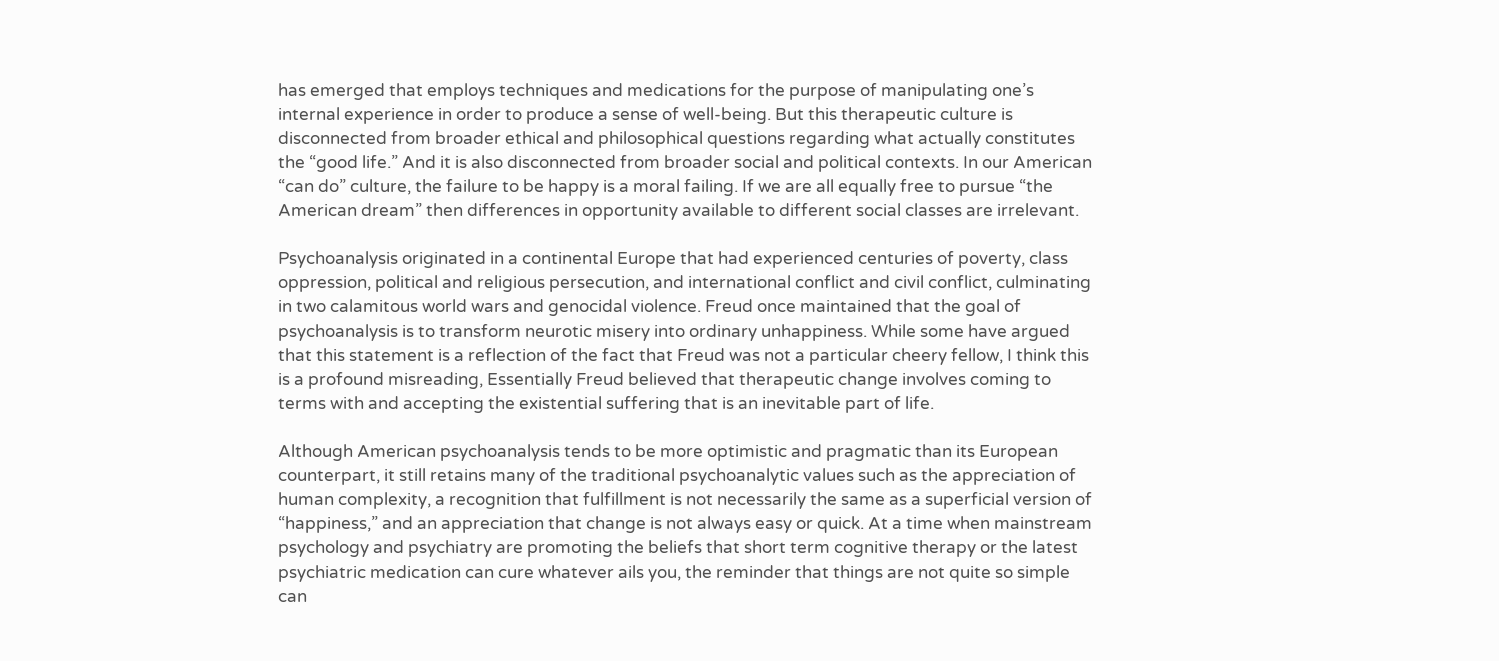has emerged that employs techniques and medications for the purpose of manipulating one’s internal experience in order to produce a sense of well-being. But this therapeutic culture is disconnected from broader ethical and philosophical questions regarding what actually constitutes the “good life.” And it is also disconnected from broader social and political contexts. In our American “can do” culture, the failure to be happy is a moral failing. If we are all equally free to pursue “the American dream” then differences in opportunity available to different social classes are irrelevant.

Psychoanalysis originated in a continental Europe that had experienced centuries of poverty, class oppression, political and religious persecution, and international conflict and civil conflict, culminating in two calamitous world wars and genocidal violence. Freud once maintained that the goal of psychoanalysis is to transform neurotic misery into ordinary unhappiness. While some have argued that this statement is a reflection of the fact that Freud was not a particular cheery fellow, I think this is a profound misreading, Essentially Freud believed that therapeutic change involves coming to terms with and accepting the existential suffering that is an inevitable part of life.

Although American psychoanalysis tends to be more optimistic and pragmatic than its European counterpart, it still retains many of the traditional psychoanalytic values such as the appreciation of human complexity, a recognition that fulfillment is not necessarily the same as a superficial version of “happiness,” and an appreciation that change is not always easy or quick. At a time when mainstream psychology and psychiatry are promoting the beliefs that short term cognitive therapy or the latest psychiatric medication can cure whatever ails you, the reminder that things are not quite so simple can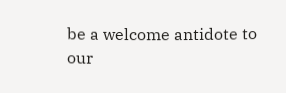be a welcome antidote to our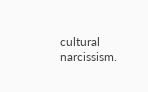cultural narcissism.